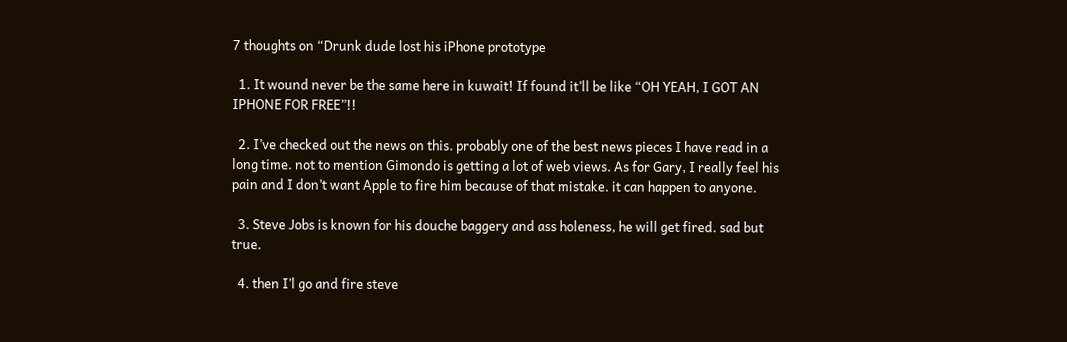7 thoughts on “Drunk dude lost his iPhone prototype

  1. It wound never be the same here in kuwait! If found it’ll be like “OH YEAH, I GOT AN IPHONE FOR FREE”!!

  2. I’ve checked out the news on this. probably one of the best news pieces I have read in a long time. not to mention Gimondo is getting a lot of web views. As for Gary, I really feel his pain and I don’t want Apple to fire him because of that mistake. it can happen to anyone.

  3. Steve Jobs is known for his douche baggery and ass holeness, he will get fired. sad but true.

  4. then I’l go and fire steve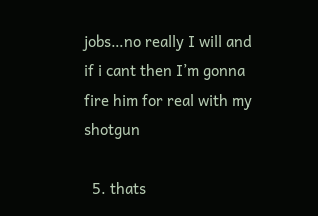jobs…no really I will and if i cant then I’m gonna fire him for real with my shotgun

  5. thats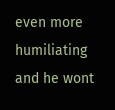even more humiliating and he wont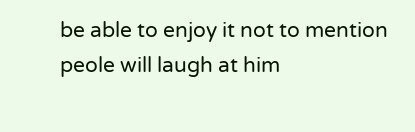be able to enjoy it not to mention peole will laugh at him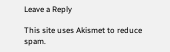Leave a Reply

This site uses Akismet to reduce spam.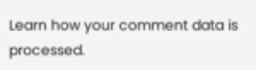Learn how your comment data is processed.